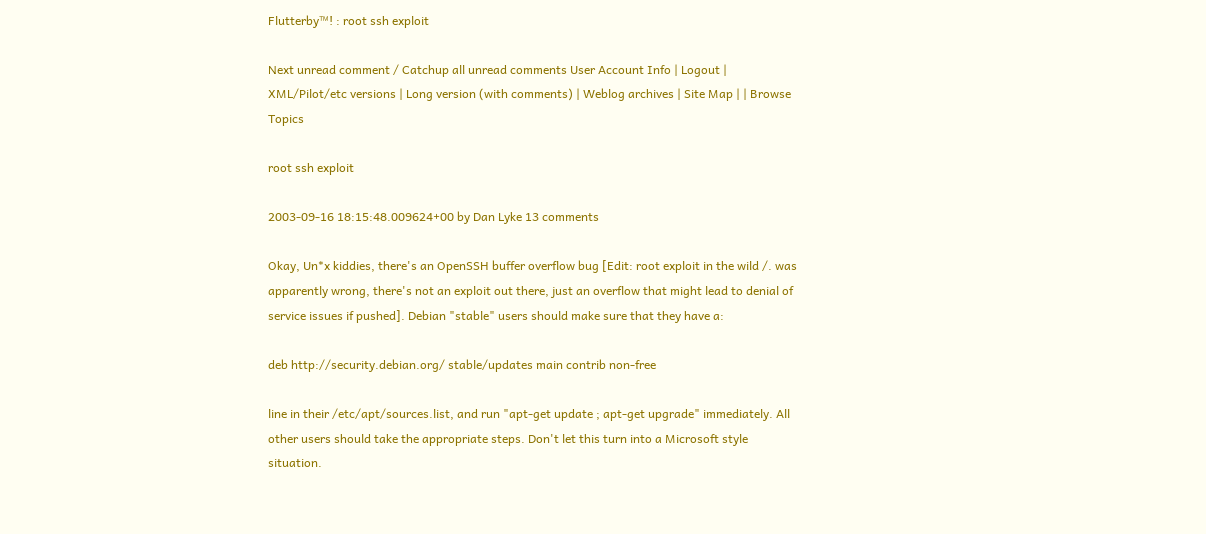Flutterby™! : root ssh exploit

Next unread comment / Catchup all unread comments User Account Info | Logout | XML/Pilot/etc versions | Long version (with comments) | Weblog archives | Site Map | | Browse Topics

root ssh exploit

2003-09-16 18:15:48.009624+00 by Dan Lyke 13 comments

Okay, Un*x kiddies, there's an OpenSSH buffer overflow bug [Edit: root exploit in the wild /. was apparently wrong, there's not an exploit out there, just an overflow that might lead to denial of service issues if pushed]. Debian "stable" users should make sure that they have a:

deb http://security.debian.org/ stable/updates main contrib non-free

line in their /etc/apt/sources.list, and run "apt-get update ; apt-get upgrade" immediately. All other users should take the appropriate steps. Don't let this turn into a Microsoft style situation.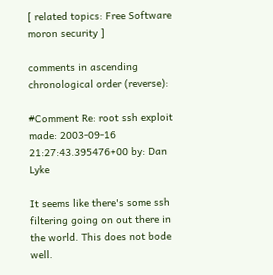[ related topics: Free Software moron security ]

comments in ascending chronological order (reverse):

#Comment Re: root ssh exploit made: 2003-09-16 21:27:43.395476+00 by: Dan Lyke

It seems like there's some ssh filtering going on out there in the world. This does not bode well.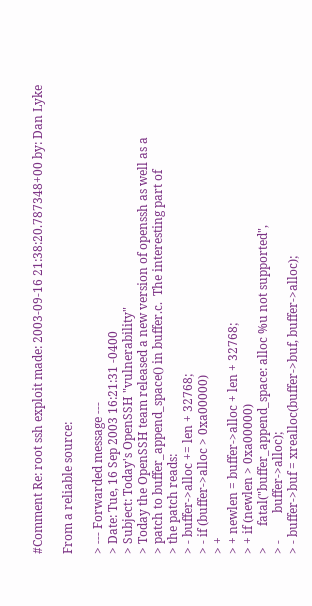#Comment Re: root ssh exploit made: 2003-09-16 21:38:20.787348+00 by: Dan Lyke

From a reliable source:

> --- Forwarded message ---
> Date: Tue, 16 Sep 2003 16:21:31 -0400
> Subject: Today's OpenSSH "vulnerability"
> Today the OpenSSH team released a new version of openssh as well as a
> patch to buffer_append_space() in buffer.c.  The interesting part of
> the patch reads:
> - buffer->alloc += len + 32768;
> - if (buffer->alloc > 0xa00000)
> +
> + newlen = buffer->alloc + len + 32768;
> + if (newlen > 0xa00000)
>       fatal("buffer_append_space: alloc %u not supported",
> -         buffer->alloc);
> - buffer->buf = xrealloc(buffer->buf, buffer->alloc);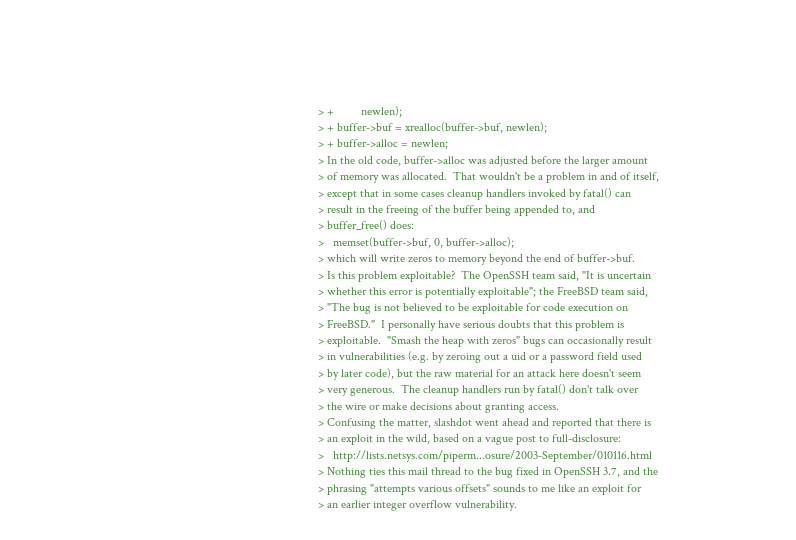> +         newlen);
> + buffer->buf = xrealloc(buffer->buf, newlen);
> + buffer->alloc = newlen;
> In the old code, buffer->alloc was adjusted before the larger amount
> of memory was allocated.  That wouldn't be a problem in and of itself,
> except that in some cases cleanup handlers invoked by fatal() can
> result in the freeing of the buffer being appended to, and
> buffer_free() does:
>   memset(buffer->buf, 0, buffer->alloc);
> which will write zeros to memory beyond the end of buffer->buf.
> Is this problem exploitable?  The OpenSSH team said, "It is uncertain
> whether this error is potentially exploitable"; the FreeBSD team said,
> "The bug is not believed to be exploitable for code execution on
> FreeBSD."  I personally have serious doubts that this problem is
> exploitable.  "Smash the heap with zeros" bugs can occasionally result
> in vulnerabilities (e.g. by zeroing out a uid or a password field used
> by later code), but the raw material for an attack here doesn't seem
> very generous.  The cleanup handlers run by fatal() don't talk over
> the wire or make decisions about granting access.
> Confusing the matter, slashdot went ahead and reported that there is
> an exploit in the wild, based on a vague post to full-disclosure:
>   http://lists.netsys.com/piperm...osure/2003-September/010116.html
> Nothing ties this mail thread to the bug fixed in OpenSSH 3.7, and the
> phrasing "attempts various offsets" sounds to me like an exploit for
> an earlier integer overflow vulnerability.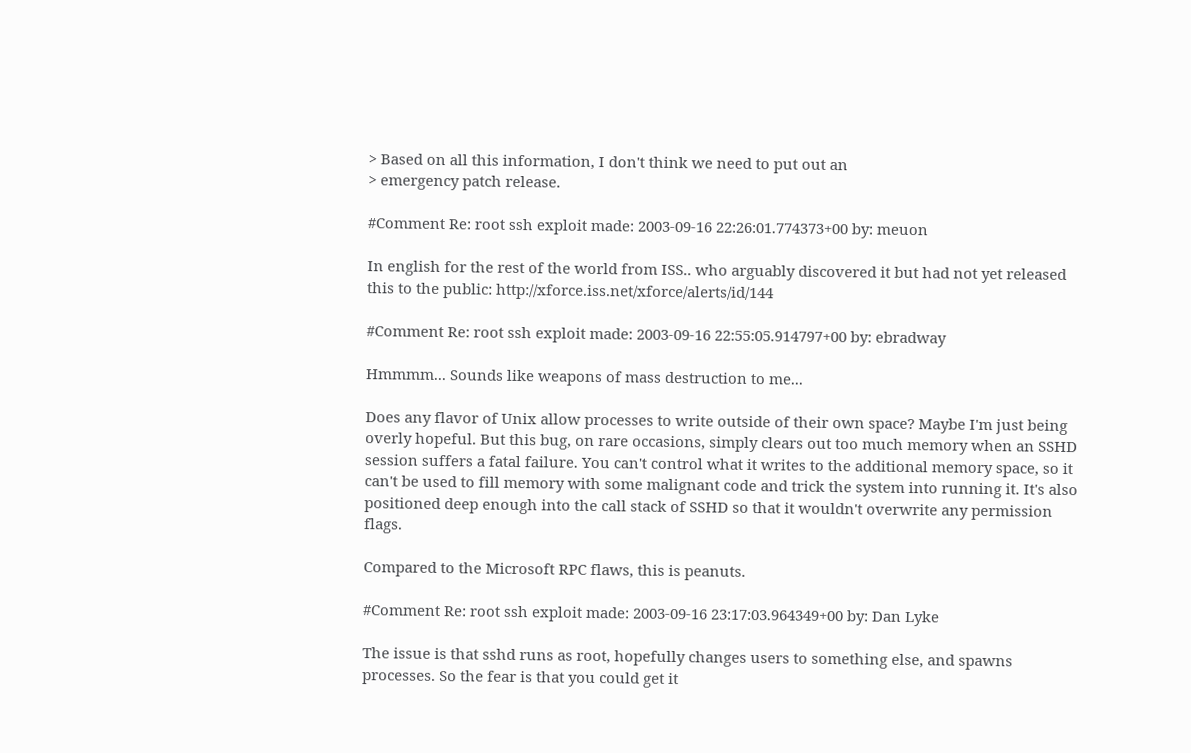> Based on all this information, I don't think we need to put out an
> emergency patch release.

#Comment Re: root ssh exploit made: 2003-09-16 22:26:01.774373+00 by: meuon

In english for the rest of the world from ISS.. who arguably discovered it but had not yet released this to the public: http://xforce.iss.net/xforce/alerts/id/144

#Comment Re: root ssh exploit made: 2003-09-16 22:55:05.914797+00 by: ebradway

Hmmmm... Sounds like weapons of mass destruction to me...

Does any flavor of Unix allow processes to write outside of their own space? Maybe I'm just being overly hopeful. But this bug, on rare occasions, simply clears out too much memory when an SSHD session suffers a fatal failure. You can't control what it writes to the additional memory space, so it can't be used to fill memory with some malignant code and trick the system into running it. It's also positioned deep enough into the call stack of SSHD so that it wouldn't overwrite any permission flags.

Compared to the Microsoft RPC flaws, this is peanuts.

#Comment Re: root ssh exploit made: 2003-09-16 23:17:03.964349+00 by: Dan Lyke

The issue is that sshd runs as root, hopefully changes users to something else, and spawns processes. So the fear is that you could get it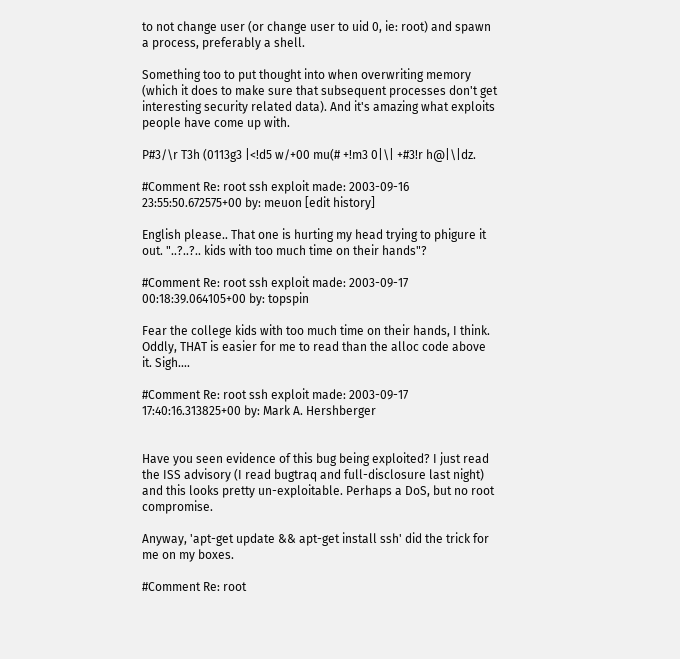to not change user (or change user to uid 0, ie: root) and spawn a process, preferably a shell.

Something too to put thought into when overwriting memory (which it does to make sure that subsequent processes don't get interesting security related data). And it's amazing what exploits people have come up with.

P#3/\r T3h (0113g3 |<!d5 w/+00 mu(# +!m3 0|\| +#3!r h@|\|dz.

#Comment Re: root ssh exploit made: 2003-09-16 23:55:50.672575+00 by: meuon [edit history]

English please.. That one is hurting my head trying to phigure it out. "..?..?.. kids with too much time on their hands"?

#Comment Re: root ssh exploit made: 2003-09-17 00:18:39.064105+00 by: topspin

Fear the college kids with too much time on their hands, I think. Oddly, THAT is easier for me to read than the alloc code above it. Sigh....

#Comment Re: root ssh exploit made: 2003-09-17 17:40:16.313825+00 by: Mark A. Hershberger


Have you seen evidence of this bug being exploited? I just read the ISS advisory (I read bugtraq and full-disclosure last night) and this looks pretty un-exploitable. Perhaps a DoS, but no root compromise.

Anyway, 'apt-get update && apt-get install ssh' did the trick for me on my boxes.

#Comment Re: root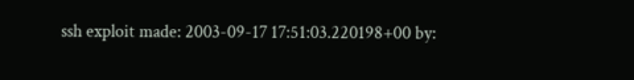ssh exploit made: 2003-09-17 17:51:03.220198+00 by: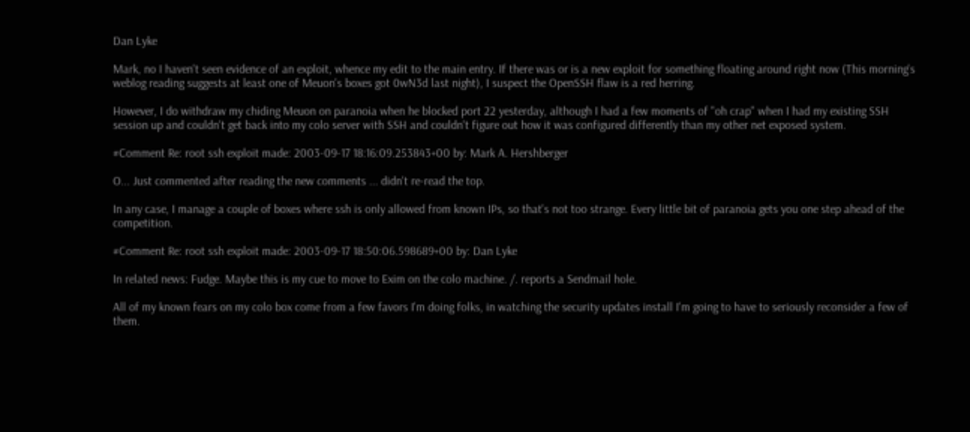Dan Lyke

Mark, no I haven't seen evidence of an exploit, whence my edit to the main entry. If there was or is a new exploit for something floating around right now (This morning's weblog reading suggests at least one of Meuon's boxes got 0wN3d last night), I suspect the OpenSSH flaw is a red herring.

However, I do withdraw my chiding Meuon on paranoia when he blocked port 22 yesterday, although I had a few moments of "oh crap" when I had my existing SSH session up and couldn't get back into my colo server with SSH and couldn't figure out how it was configured differently than my other net exposed system.

#Comment Re: root ssh exploit made: 2003-09-17 18:16:09.253843+00 by: Mark A. Hershberger

O... Just commented after reading the new comments ... didn't re-read the top.

In any case, I manage a couple of boxes where ssh is only allowed from known IPs, so that's not too strange. Every little bit of paranoia gets you one step ahead of the competition.

#Comment Re: root ssh exploit made: 2003-09-17 18:50:06.598689+00 by: Dan Lyke

In related news: Fudge. Maybe this is my cue to move to Exim on the colo machine. /. reports a Sendmail hole.

All of my known fears on my colo box come from a few favors I'm doing folks, in watching the security updates install I'm going to have to seriously reconsider a few of them.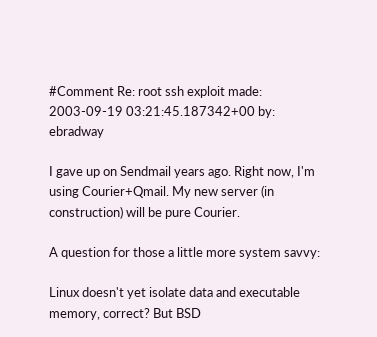#Comment Re: root ssh exploit made: 2003-09-19 03:21:45.187342+00 by: ebradway

I gave up on Sendmail years ago. Right now, I'm using Courier+Qmail. My new server (in construction) will be pure Courier.

A question for those a little more system savvy:

Linux doesn't yet isolate data and executable memory, correct? But BSD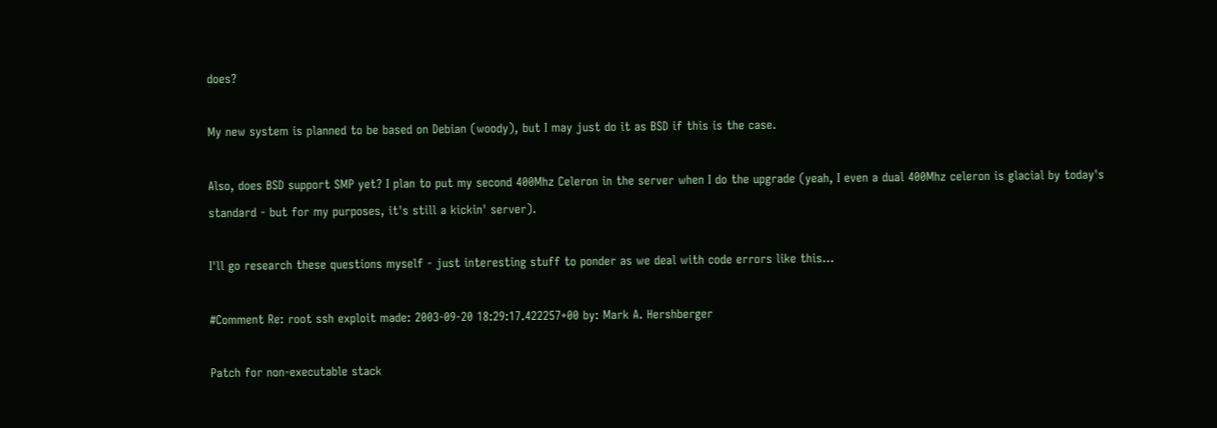does?

My new system is planned to be based on Debian (woody), but I may just do it as BSD if this is the case.

Also, does BSD support SMP yet? I plan to put my second 400Mhz Celeron in the server when I do the upgrade (yeah, I even a dual 400Mhz celeron is glacial by today's standard - but for my purposes, it's still a kickin' server).

I'll go research these questions myself - just interesting stuff to ponder as we deal with code errors like this...

#Comment Re: root ssh exploit made: 2003-09-20 18:29:17.422257+00 by: Mark A. Hershberger

Patch for non-executable stack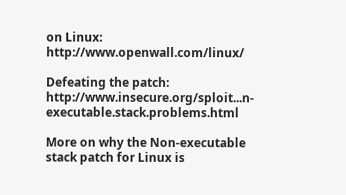on Linux: http://www.openwall.com/linux/

Defeating the patch: http://www.insecure.org/sploit...n-executable.stack.problems.html

More on why the Non-executable stack patch for Linux is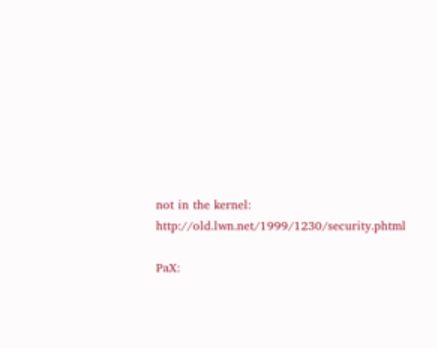not in the kernel: http://old.lwn.net/1999/1230/security.phtml

PaX: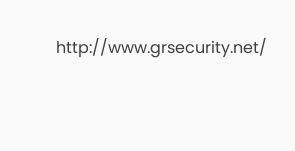http://www.grsecurity.net/